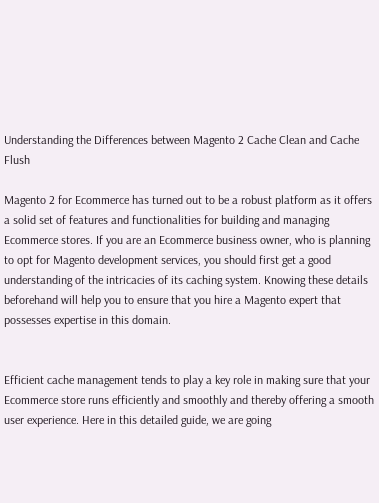Understanding the Differences between Magento 2 Cache Clean and Cache Flush

Magento 2 for Ecommerce has turned out to be a robust platform as it offers a solid set of features and functionalities for building and managing Ecommerce stores. If you are an Ecommerce business owner, who is planning to opt for Magento development services, you should first get a good understanding of the intricacies of its caching system. Knowing these details beforehand will help you to ensure that you hire a Magento expert that possesses expertise in this domain.


Efficient cache management tends to play a key role in making sure that your Ecommerce store runs efficiently and smoothly and thereby offering a smooth user experience. Here in this detailed guide, we are going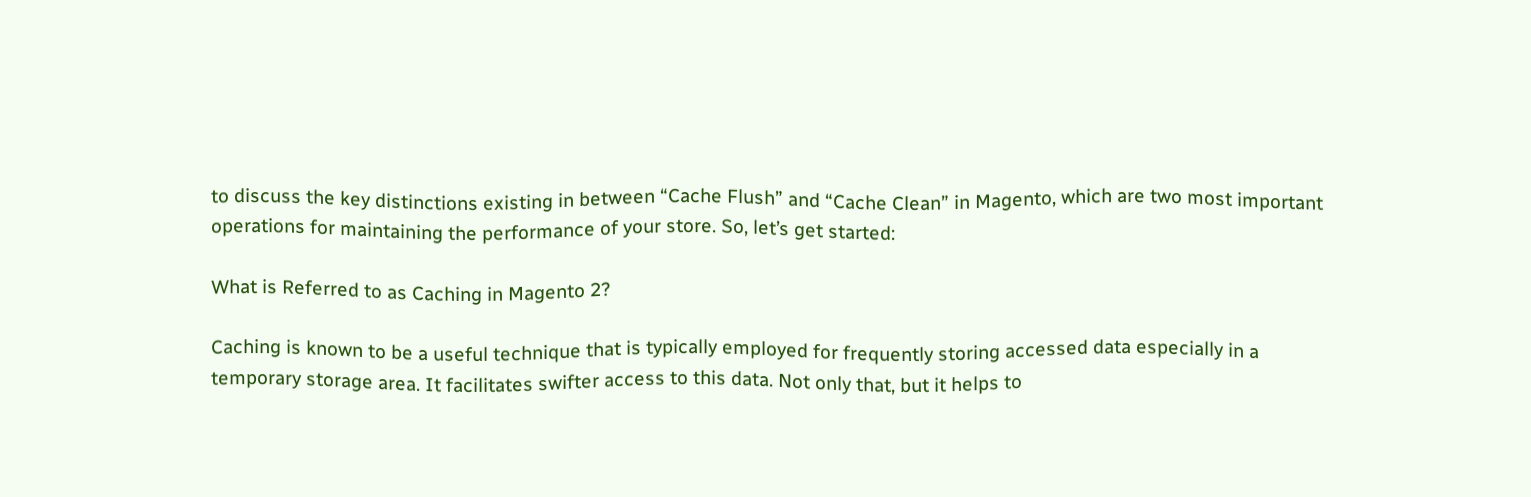to discuss the key distinctions existing in between “Cache Flush” and “Cache Clean” in Magento, which are two most important operations for maintaining the performance of your store. So, let’s get started:

What is Referred to as Caching in Magento 2?

Caching is known to be a useful technique that is typically employed for frequently storing accessed data especially in a temporary storage area. It facilitates swifter access to this data. Not only that, but it helps to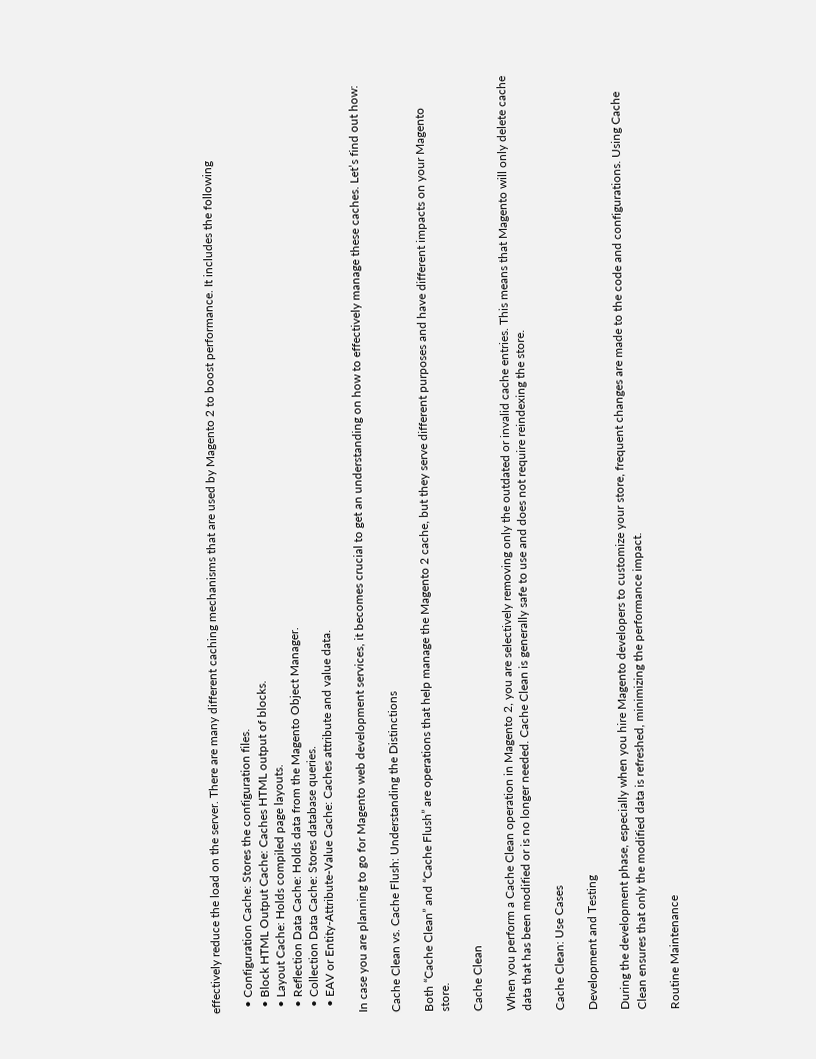effectively reduce the load on the server. There are many different caching mechanisms that are used by Magento 2 to boost performance. It includes the following

  • Configuration Cache: Stores the configuration files.
  • Block HTML Output Cache: Caches HTML output of blocks.
  • Layout Cache: Holds compiled page layouts.
  • Reflection Data Cache: Holds data from the Magento Object Manager.
  • Collection Data Cache: Stores database queries.
  • EAV or Entity-Attribute-Value Cache: Caches attribute and value data.

In case you are planning to go for Magento web development services, it becomes crucial to get an understanding on how to effectively manage these caches. Let’s find out how:

Cache Clean vs. Cache Flush: Understanding the Distinctions

Both “Cache Clean” and “Cache Flush” are operations that help manage the Magento 2 cache, but they serve different purposes and have different impacts on your Magento store.

Cache Clean

When you perform a Cache Clean operation in Magento 2, you are selectively removing only the outdated or invalid cache entries. This means that Magento will only delete cache data that has been modified or is no longer needed. Cache Clean is generally safe to use and does not require reindexing the store.

Cache Clean: Use Cases

Development and Testing

During the development phase, especially when you hire Magento developers to customize your store, frequent changes are made to the code and configurations. Using Cache Clean ensures that only the modified data is refreshed, minimizing the performance impact.

Routine Maintenance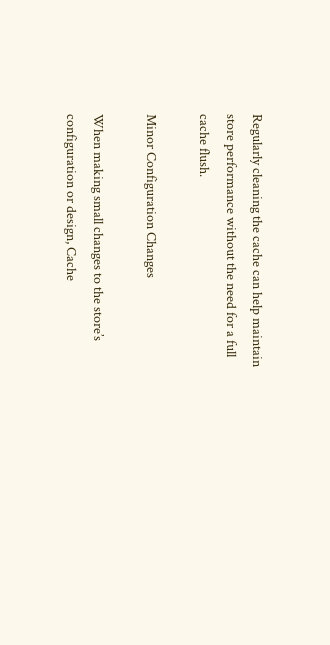Regularly cleaning the cache can help maintain store performance without the need for a full cache flush.

Minor Configuration Changes

When making small changes to the store’s configuration or design, Cache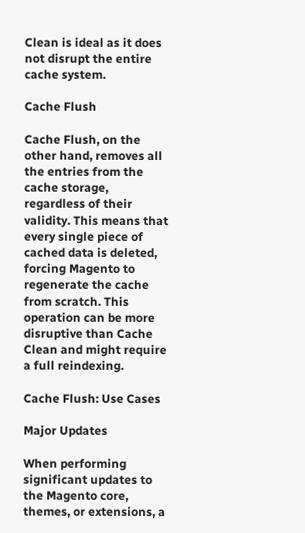Clean is ideal as it does not disrupt the entire cache system.

Cache Flush

Cache Flush, on the other hand, removes all the entries from the cache storage, regardless of their validity. This means that every single piece of cached data is deleted, forcing Magento to regenerate the cache from scratch. This operation can be more disruptive than Cache Clean and might require a full reindexing.

Cache Flush: Use Cases

Major Updates

When performing significant updates to the Magento core, themes, or extensions, a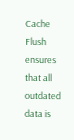Cache Flush ensures that all outdated data is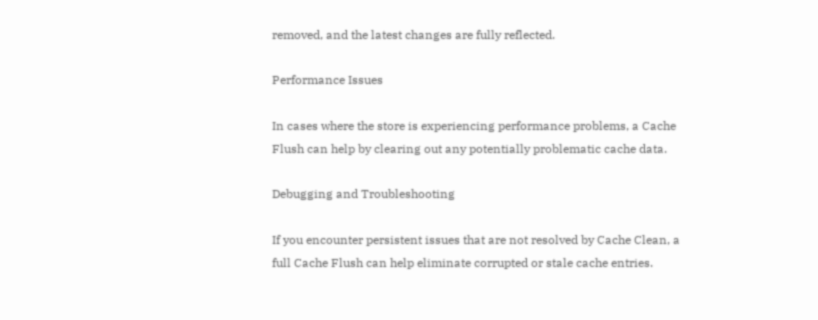removed, and the latest changes are fully reflected.

Performance Issues

In cases where the store is experiencing performance problems, a Cache Flush can help by clearing out any potentially problematic cache data.

Debugging and Troubleshooting

If you encounter persistent issues that are not resolved by Cache Clean, a full Cache Flush can help eliminate corrupted or stale cache entries.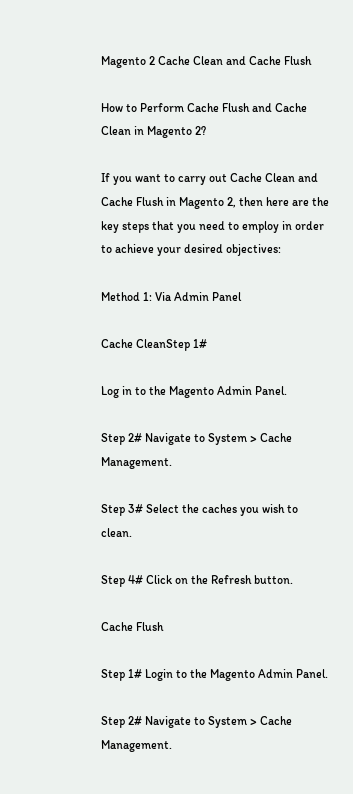Magento 2 Cache Clean and Cache Flush

How to Perform Cache Flush and Cache Clean in Magento 2?

If you want to carry out Cache Clean and Cache Flush in Magento 2, then here are the key steps that you need to employ in order to achieve your desired objectives:

Method 1: Via Admin Panel

Cache CleanStep 1#

Log in to the Magento Admin Panel.

Step 2# Navigate to System > Cache Management.

Step 3# Select the caches you wish to clean.

Step 4# Click on the Refresh button.

Cache Flush

Step 1# Login to the Magento Admin Panel.

Step 2# Navigate to System > Cache Management.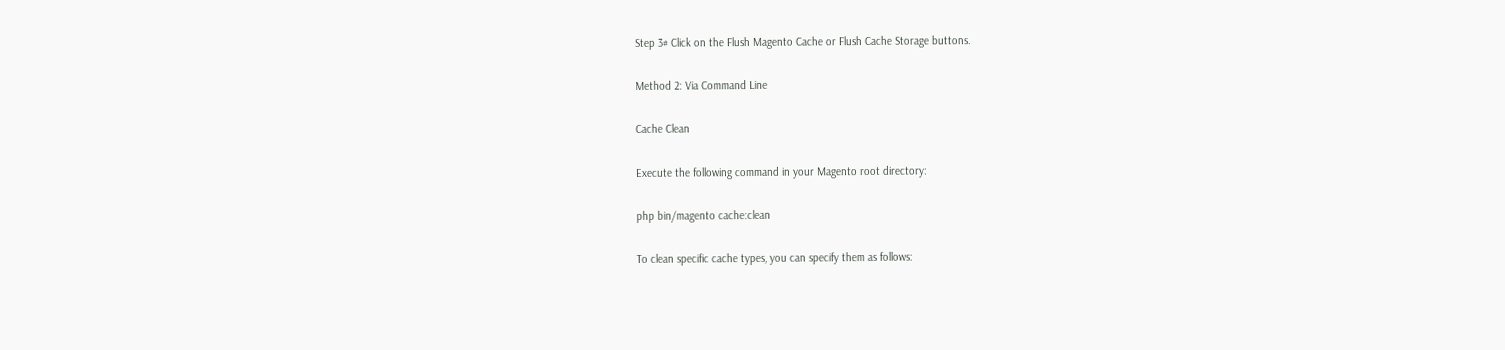Step 3# Click on the Flush Magento Cache or Flush Cache Storage buttons.

Method 2: Via Command Line

Cache Clean

Execute the following command in your Magento root directory:

php bin/magento cache:clean

To clean specific cache types, you can specify them as follows: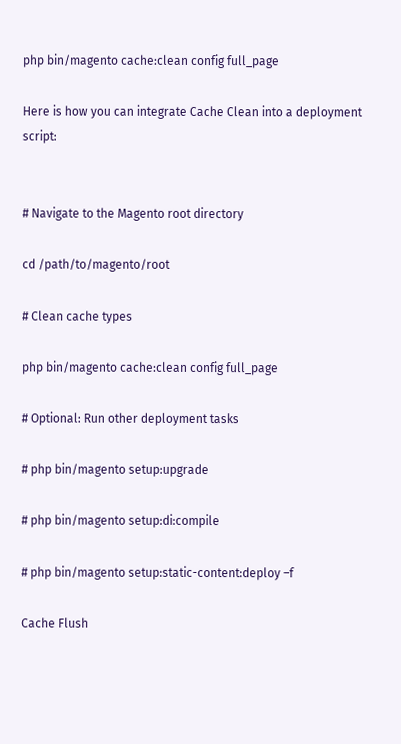php bin/magento cache:clean config full_page

Here is how you can integrate Cache Clean into a deployment script:


# Navigate to the Magento root directory

cd /path/to/magento/root

# Clean cache types

php bin/magento cache:clean config full_page

# Optional: Run other deployment tasks

# php bin/magento setup:upgrade

# php bin/magento setup:di:compile

# php bin/magento setup:static-content:deploy –f

Cache Flush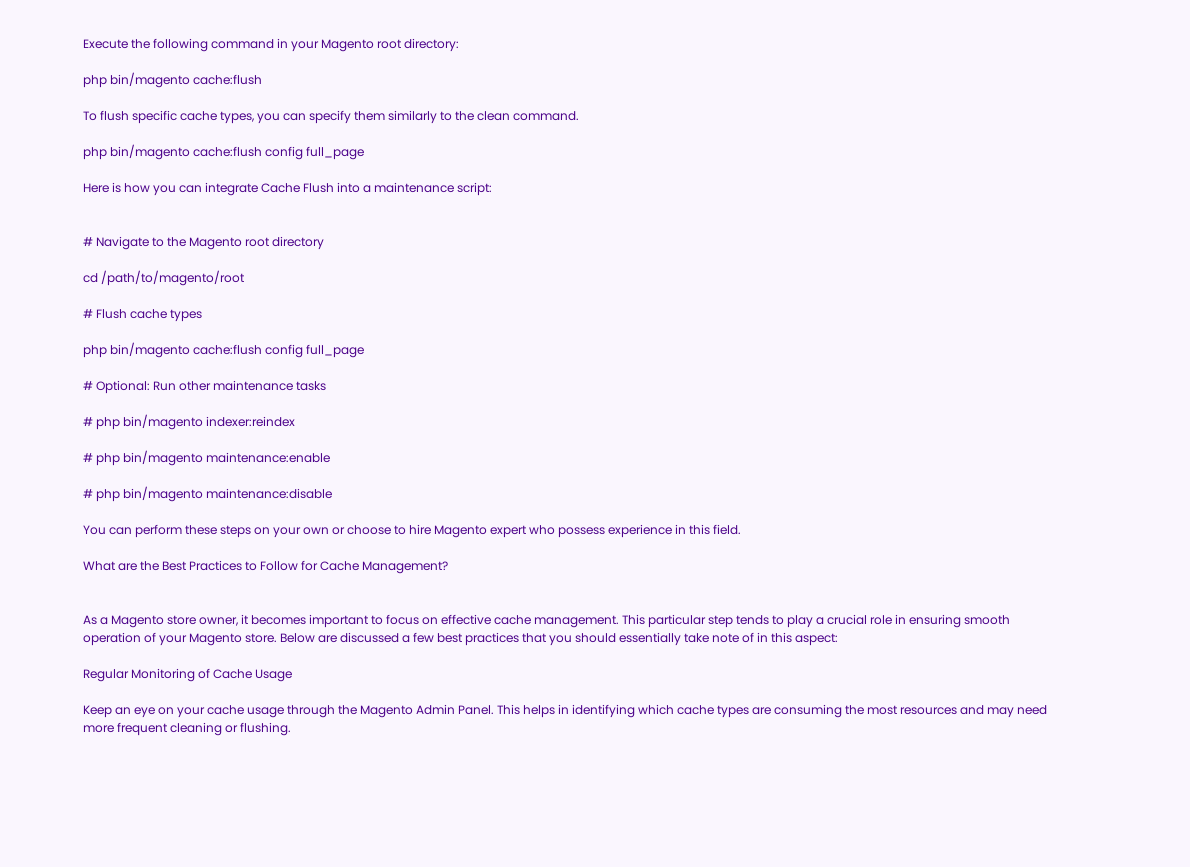Execute the following command in your Magento root directory:

php bin/magento cache:flush

To flush specific cache types, you can specify them similarly to the clean command.

php bin/magento cache:flush config full_page

Here is how you can integrate Cache Flush into a maintenance script:


# Navigate to the Magento root directory

cd /path/to/magento/root

# Flush cache types

php bin/magento cache:flush config full_page

# Optional: Run other maintenance tasks

# php bin/magento indexer:reindex

# php bin/magento maintenance:enable

# php bin/magento maintenance:disable

You can perform these steps on your own or choose to hire Magento expert who possess experience in this field.

What are the Best Practices to Follow for Cache Management?


As a Magento store owner, it becomes important to focus on effective cache management. This particular step tends to play a crucial role in ensuring smooth operation of your Magento store. Below are discussed a few best practices that you should essentially take note of in this aspect:

Regular Monitoring of Cache Usage

Keep an eye on your cache usage through the Magento Admin Panel. This helps in identifying which cache types are consuming the most resources and may need more frequent cleaning or flushing.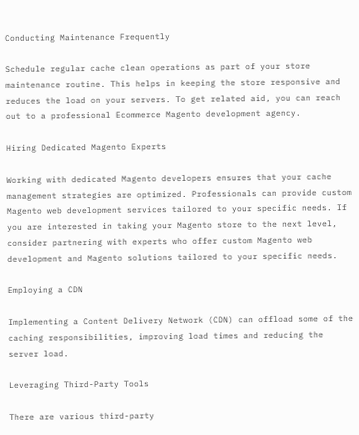Conducting Maintenance Frequently

Schedule regular cache clean operations as part of your store maintenance routine. This helps in keeping the store responsive and reduces the load on your servers. To get related aid, you can reach out to a professional Ecommerce Magento development agency.

Hiring Dedicated Magento Experts

Working with dedicated Magento developers ensures that your cache management strategies are optimized. Professionals can provide custom Magento web development services tailored to your specific needs. If you are interested in taking your Magento store to the next level, consider partnering with experts who offer custom Magento web development and Magento solutions tailored to your specific needs.

Employing a CDN

Implementing a Content Delivery Network (CDN) can offload some of the caching responsibilities, improving load times and reducing the server load.

Leveraging Third-Party Tools

There are various third-party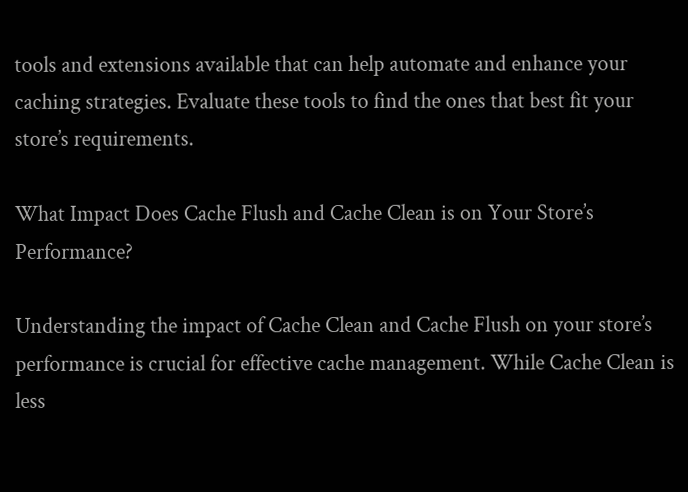tools and extensions available that can help automate and enhance your caching strategies. Evaluate these tools to find the ones that best fit your store’s requirements.

What Impact Does Cache Flush and Cache Clean is on Your Store’s Performance?

Understanding the impact of Cache Clean and Cache Flush on your store’s performance is crucial for effective cache management. While Cache Clean is less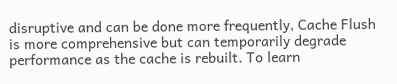disruptive and can be done more frequently, Cache Flush is more comprehensive but can temporarily degrade performance as the cache is rebuilt. To learn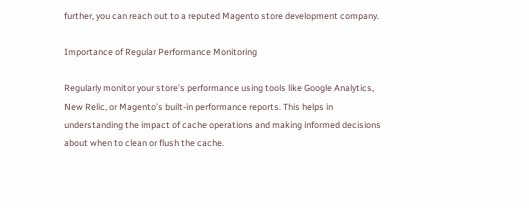further, you can reach out to a reputed Magento store development company.

Importance of Regular Performance Monitoring

Regularly monitor your store’s performance using tools like Google Analytics, New Relic, or Magento’s built-in performance reports. This helps in understanding the impact of cache operations and making informed decisions about when to clean or flush the cache.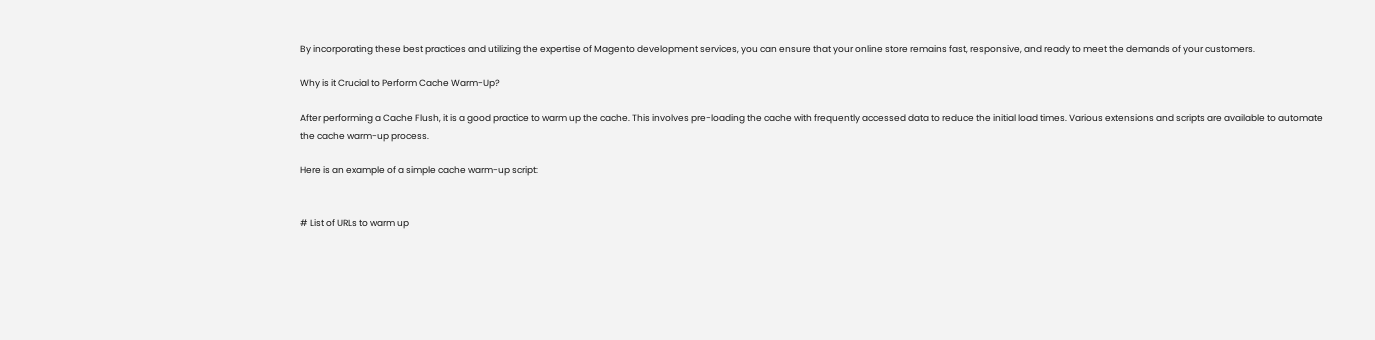By incorporating these best practices and utilizing the expertise of Magento development services, you can ensure that your online store remains fast, responsive, and ready to meet the demands of your customers.

Why is it Crucial to Perform Cache Warm-Up?

After performing a Cache Flush, it is a good practice to warm up the cache. This involves pre-loading the cache with frequently accessed data to reduce the initial load times. Various extensions and scripts are available to automate the cache warm-up process.

Here is an example of a simple cache warm-up script:


# List of URLs to warm up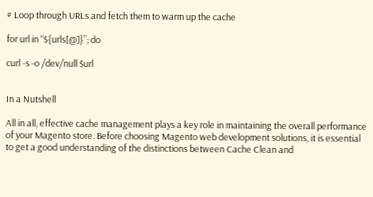# Loop through URLs and fetch them to warm up the cache

for url in “${urls[@]}”; do

curl -s -o /dev/null $url


In a Nutshell

All in all, effective cache management plays a key role in maintaining the overall performance of your Magento store. Before choosing Magento web development solutions, it is essential to get a good understanding of the distinctions between Cache Clean and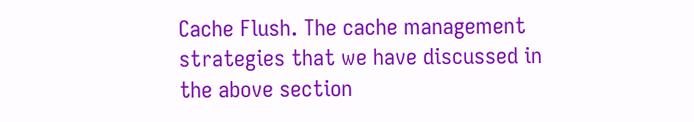Cache Flush. The cache management strategies that we have discussed in the above section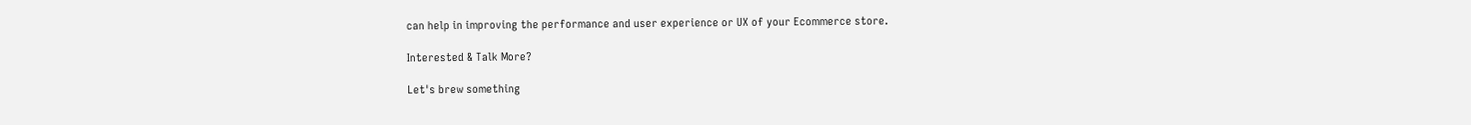can help in improving the performance and user experience or UX of your Ecommerce store.

Interested & Talk More?

Let's brew something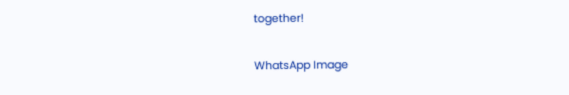together!

WhatsApp Image